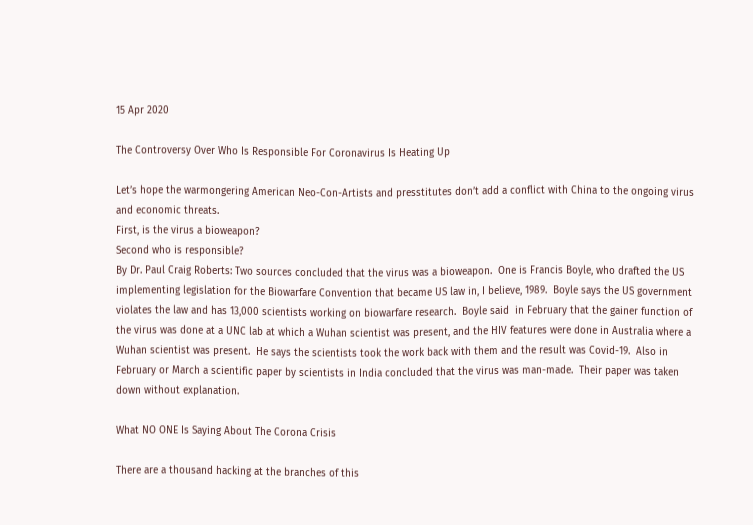15 Apr 2020

The Controversy Over Who Is Responsible For Coronavirus Is Heating Up

Let’s hope the warmongering American Neo-Con-Artists and presstitutes don’t add a conflict with China to the ongoing virus and economic threats.
First, is the virus a bioweapon?
Second who is responsible?
By Dr. Paul Craig Roberts: Two sources concluded that the virus was a bioweapon.  One is Francis Boyle, who drafted the US implementing legislation for the Biowarfare Convention that became US law in, I believe, 1989.  Boyle says the US government violates the law and has 13,000 scientists working on biowarfare research.  Boyle said  in February that the gainer function of the virus was done at a UNC lab at which a Wuhan scientist was present, and the HIV features were done in Australia where a Wuhan scientist was present.  He says the scientists took the work back with them and the result was Covid-19.  Also in February or March a scientific paper by scientists in India concluded that the virus was man-made.  Their paper was taken down without explanation.

What NO ONE Is Saying About The Corona Crisis

There are a thousand hacking at the branches of this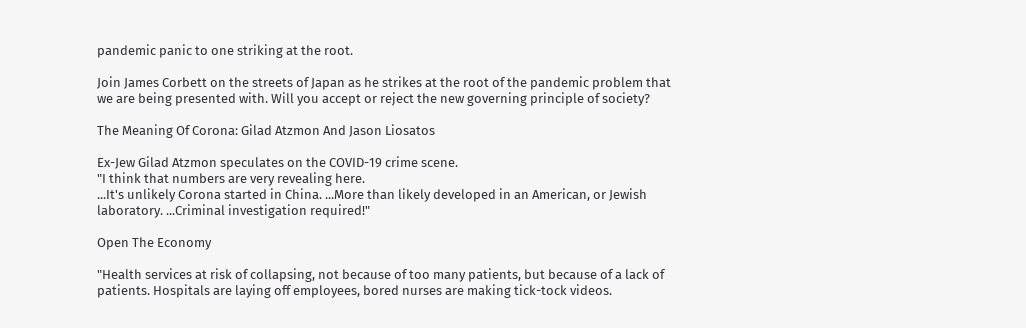pandemic panic to one striking at the root.

Join James Corbett on the streets of Japan as he strikes at the root of the pandemic problem that we are being presented with. Will you accept or reject the new governing principle of society?

The Meaning Of Corona: Gilad Atzmon And Jason Liosatos

Ex-Jew Gilad Atzmon speculates on the COVID-19 crime scene.
"I think that numbers are very revealing here.
...It's unlikely Corona started in China. ...More than likely developed in an American, or Jewish laboratory. ...Criminal investigation required!"

Open The Economy

"Health services at risk of collapsing, not because of too many patients, but because of a lack of patients. Hospitals are laying off employees, bored nurses are making tick-tock videos.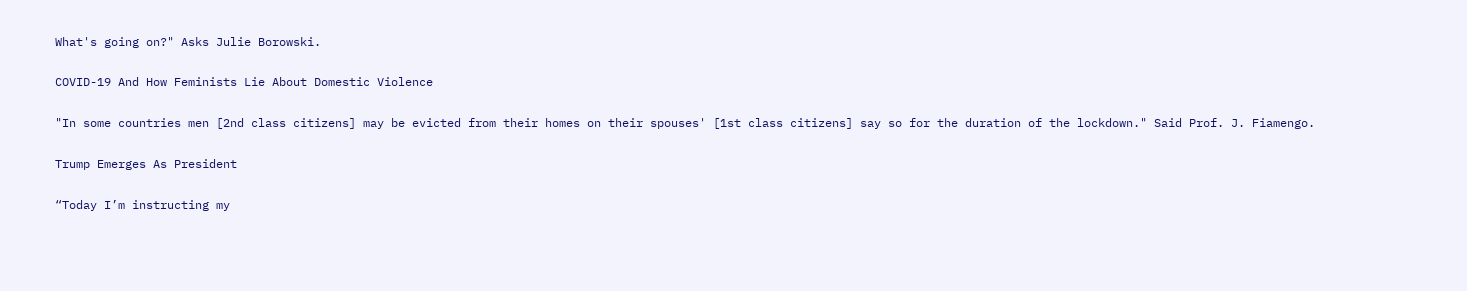What's going on?" Asks Julie Borowski.

COVID-19 And How Feminists Lie About Domestic Violence

"In some countries men [2nd class citizens] may be evicted from their homes on their spouses' [1st class citizens] say so for the duration of the lockdown." Said Prof. J. Fiamengo.

Trump Emerges As President

“Today I’m instructing my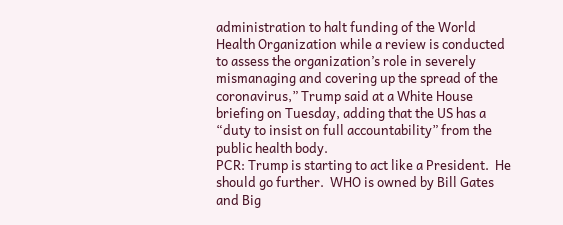administration to halt funding of the World Health Organization while a review is conducted to assess the organization’s role in severely mismanaging and covering up the spread of the coronavirus,” Trump said at a White House briefing on Tuesday, adding that the US has a “duty to insist on full accountability” from the public health body.
PCR: Trump is starting to act like a President.  He should go further.  WHO is owned by Bill Gates and Big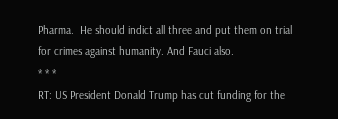Pharma.  He should indict all three and put them on trial for crimes against humanity. And Fauci also.
* * *
RT: US President Donald Trump has cut funding for the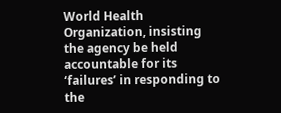World Health Organization, insisting the agency be held accountable for its ‘failures’ in responding to the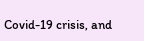Covid-19 crisis, and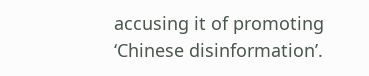accusing it of promoting ‘Chinese disinformation’.